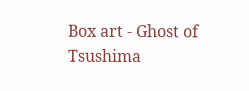Box art - Ghost of Tsushima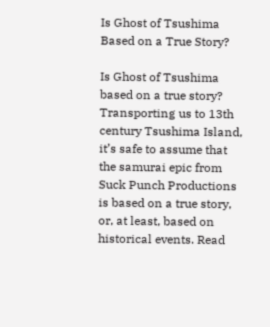Is Ghost of Tsushima Based on a True Story?

Is Ghost of Tsushima based on a true story? Transporting us to 13th century Tsushima Island, it’s safe to assume that the samurai epic from Suck Punch Productions is based on a true story, or, at least, based on historical events. Read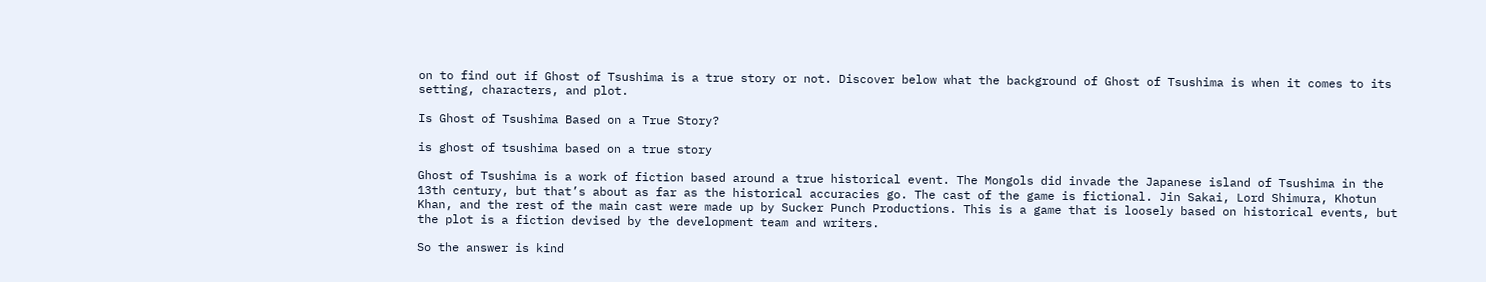on to find out if Ghost of Tsushima is a true story or not. Discover below what the background of Ghost of Tsushima is when it comes to its setting, characters, and plot.

Is Ghost of Tsushima Based on a True Story?

is ghost of tsushima based on a true story

Ghost of Tsushima is a work of fiction based around a true historical event. The Mongols did invade the Japanese island of Tsushima in the 13th century, but that’s about as far as the historical accuracies go. The cast of the game is fictional. Jin Sakai, Lord Shimura, Khotun Khan, and the rest of the main cast were made up by Sucker Punch Productions. This is a game that is loosely based on historical events, but the plot is a fiction devised by the development team and writers.

So the answer is kind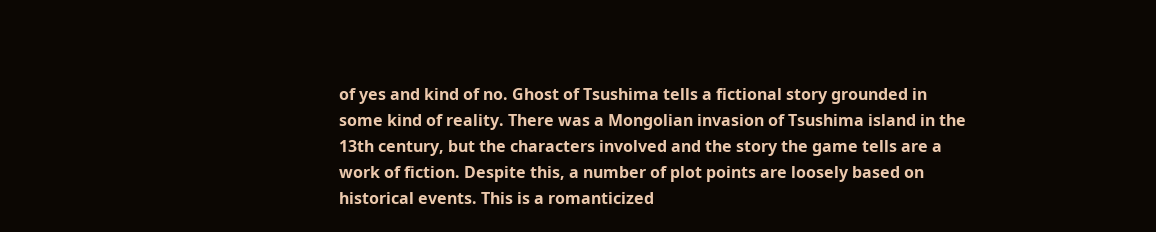of yes and kind of no. Ghost of Tsushima tells a fictional story grounded in some kind of reality. There was a Mongolian invasion of Tsushima island in the 13th century, but the characters involved and the story the game tells are a work of fiction. Despite this, a number of plot points are loosely based on historical events. This is a romanticized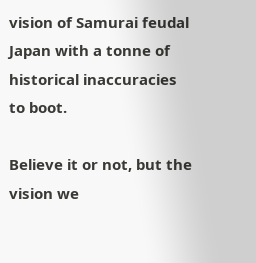vision of Samurai feudal Japan with a tonne of historical inaccuracies to boot.

Believe it or not, but the vision we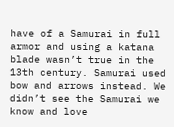have of a Samurai in full armor and using a katana blade wasn’t true in the 13th century. Samurai used bow and arrows instead. We didn’t see the Samurai we know and love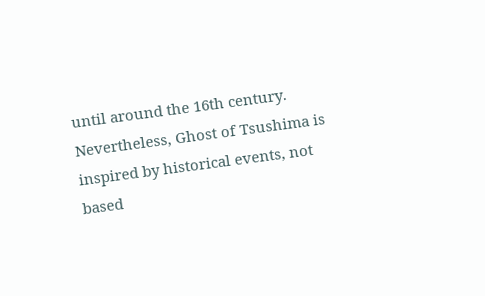until around the 16th century. Nevertheless, Ghost of Tsushima is inspired by historical events, not based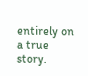entirely on a true story.